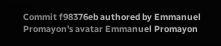Commit f98376eb authored by Emmanuel Promayon's avatar Emmanuel Promayon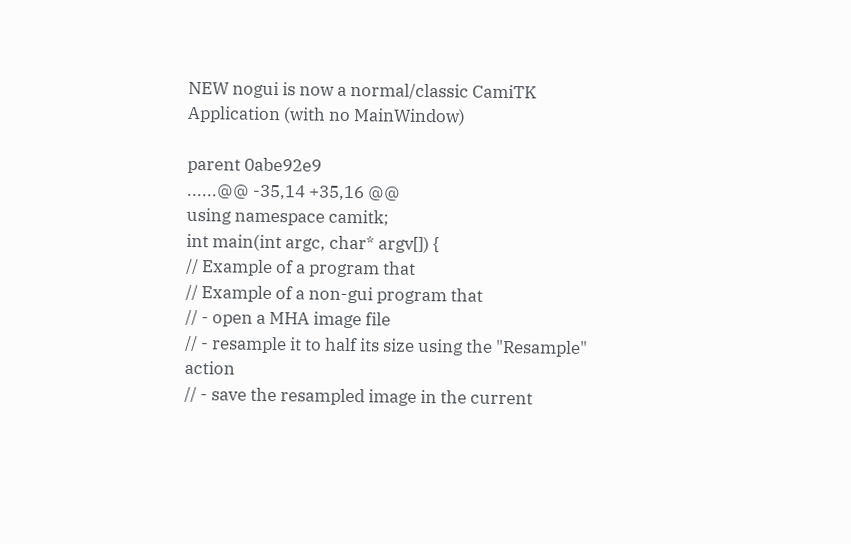NEW nogui is now a normal/classic CamiTK Application (with no MainWindow)

parent 0abe92e9
......@@ -35,14 +35,16 @@
using namespace camitk;
int main(int argc, char* argv[]) {
// Example of a program that
// Example of a non-gui program that
// - open a MHA image file
// - resample it to half its size using the "Resample" action
// - save the resampled image in the current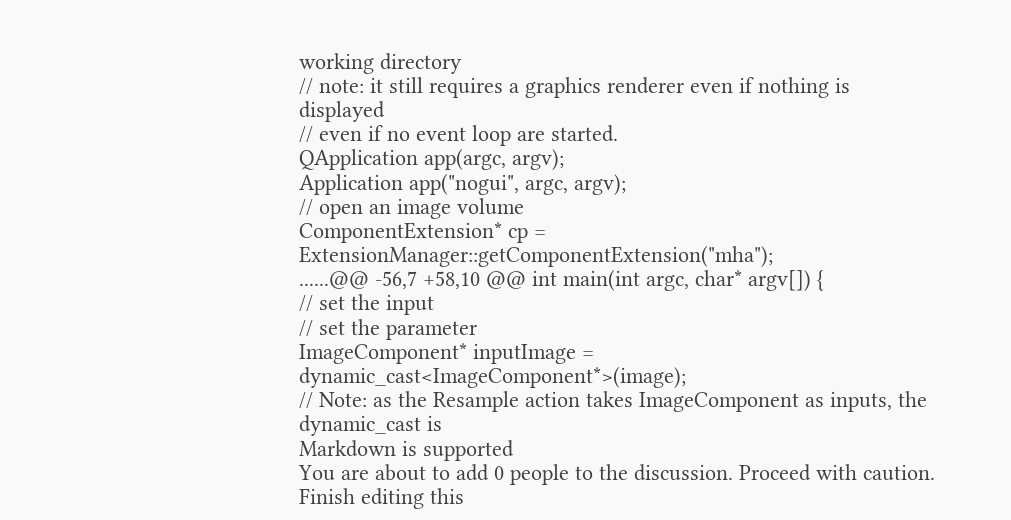working directory
// note: it still requires a graphics renderer even if nothing is displayed
// even if no event loop are started.
QApplication app(argc, argv);
Application app("nogui", argc, argv);
// open an image volume
ComponentExtension* cp = ExtensionManager::getComponentExtension("mha");
......@@ -56,7 +58,10 @@ int main(int argc, char* argv[]) {
// set the input
// set the parameter
ImageComponent* inputImage = dynamic_cast<ImageComponent*>(image);
// Note: as the Resample action takes ImageComponent as inputs, the dynamic_cast is
Markdown is supported
You are about to add 0 people to the discussion. Proceed with caution.
Finish editing this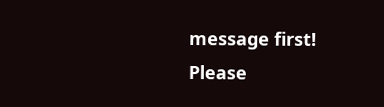message first!
Please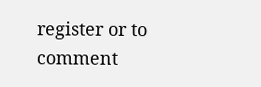register or to comment